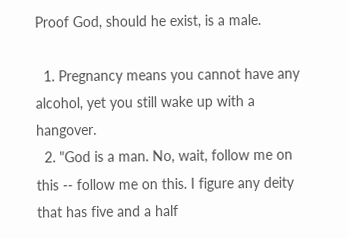Proof God, should he exist, is a male.

  1. Pregnancy means you cannot have any alcohol, yet you still wake up with a hangover.
  2. "God is a man. No, wait, follow me on this -- follow me on this. I figure any deity that has five and a half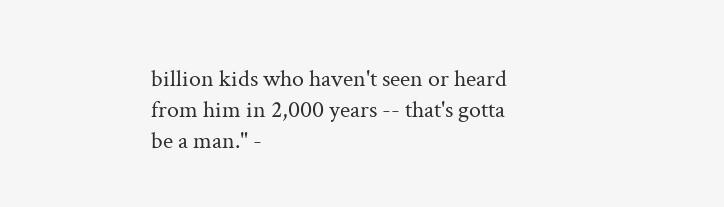billion kids who haven't seen or heard from him in 2,000 years -- that's gotta be a man." -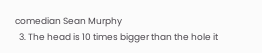comedian Sean Murphy
  3. The head is 10 times bigger than the hole it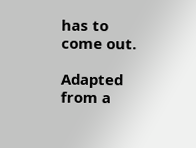has to come out.

Adapted from a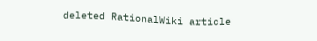deleted RationalWiki article